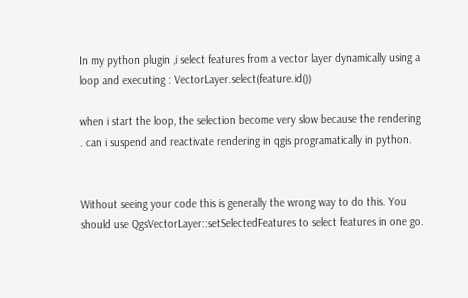In my python plugin ,i select features from a vector layer dynamically using a loop and executing : VectorLayer.select(feature.id())

when i start the loop, the selection become very slow because the rendering . can i suspend and reactivate rendering in qgis programatically in python.


Without seeing your code this is generally the wrong way to do this. You should use QgsVectorLayer::setSelectedFeatures to select features in one go.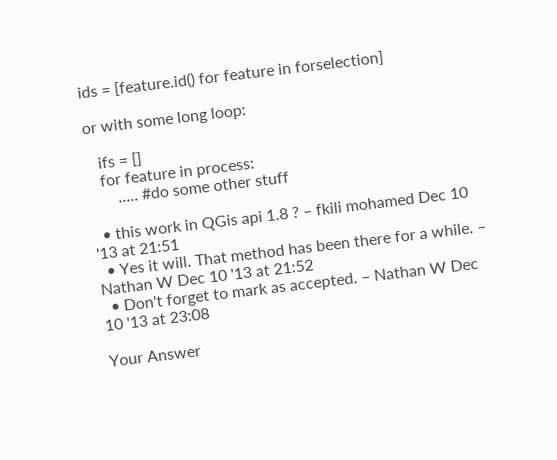ids = [feature.id() for feature in forselection]

or with some long loop:

   ifs = []
   for feature in process:
       ..... #do some other stuff

  • this work in QGis api 1.8 ? – fkili mohamed Dec 10 '13 at 21:51
  • Yes it will. That method has been there for a while. – Nathan W Dec 10 '13 at 21:52
  • Don't forget to mark as accepted. – Nathan W Dec 10 '13 at 23:08

Your Answer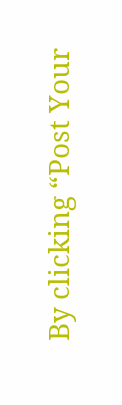By clicking “Post Your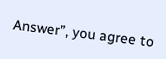Answer”, you agree to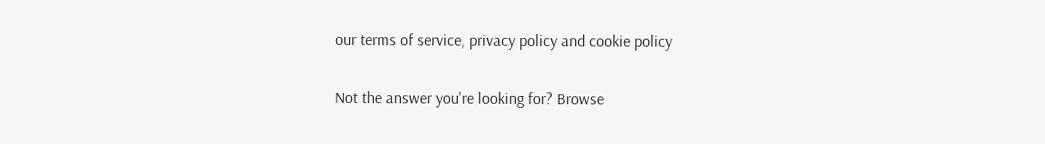our terms of service, privacy policy and cookie policy

Not the answer you're looking for? Browse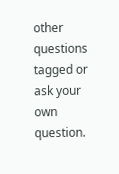other questions tagged or ask your own question.